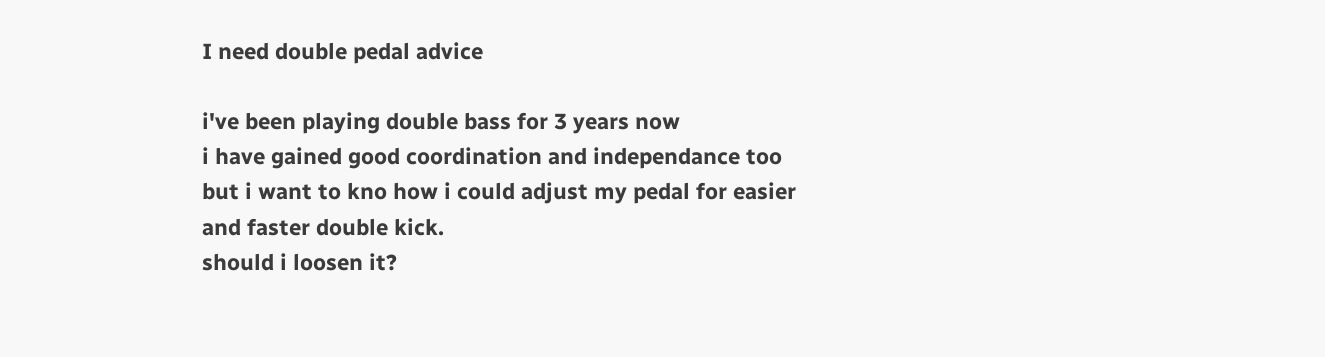I need double pedal advice

i've been playing double bass for 3 years now
i have gained good coordination and independance too
but i want to kno how i could adjust my pedal for easier and faster double kick.
should i loosen it?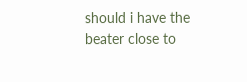should i have the beater close to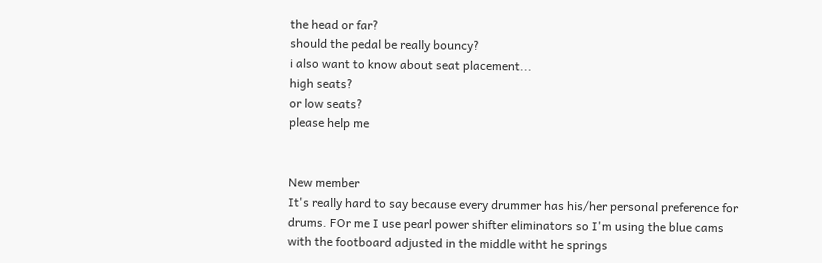the head or far?
should the pedal be really bouncy?
i also want to know about seat placement...
high seats?
or low seats?
please help me


New member
It's really hard to say because every drummer has his/her personal preference for drums. FOr me I use pearl power shifter eliminators so I'm using the blue cams with the footboard adjusted in the middle witht he springs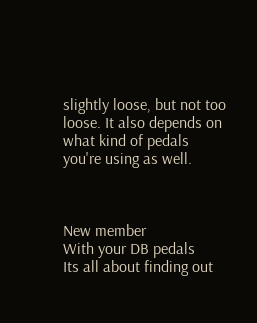slightly loose, but not too loose. It also depends on what kind of pedals you're using as well.



New member
With your DB pedals
Its all about finding out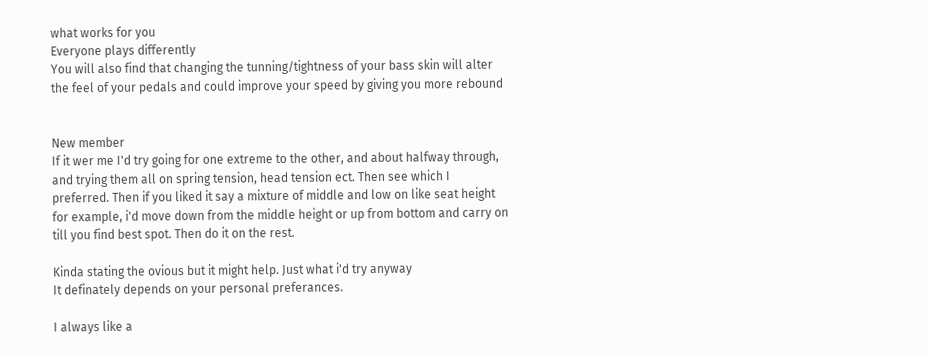what works for you
Everyone plays differently
You will also find that changing the tunning/tightness of your bass skin will alter the feel of your pedals and could improve your speed by giving you more rebound


New member
If it wer me I'd try going for one extreme to the other, and about halfway through, and trying them all on spring tension, head tension ect. Then see which I preferred. Then if you liked it say a mixture of middle and low on like seat height for example, i'd move down from the middle height or up from bottom and carry on till you find best spot. Then do it on the rest.

Kinda stating the ovious but it might help. Just what i'd try anyway
It definately depends on your personal preferances.

I always like a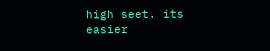high seet. its easier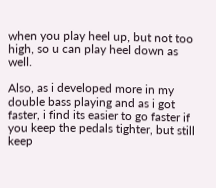when you play heel up, but not too high, so u can play heel down as well.

Also, as i developed more in my double bass playing and as i got faster, i find its easier to go faster if you keep the pedals tighter, but still keep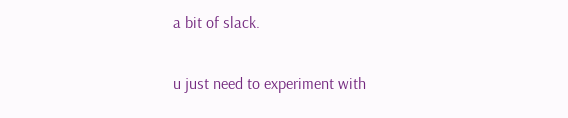a bit of slack.

u just need to experiment with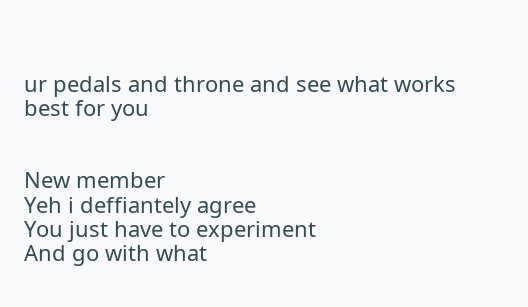ur pedals and throne and see what works best for you


New member
Yeh i deffiantely agree
You just have to experiment
And go with what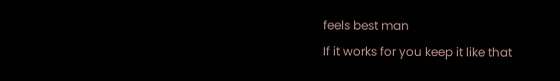feels best man
If it works for you keep it like that